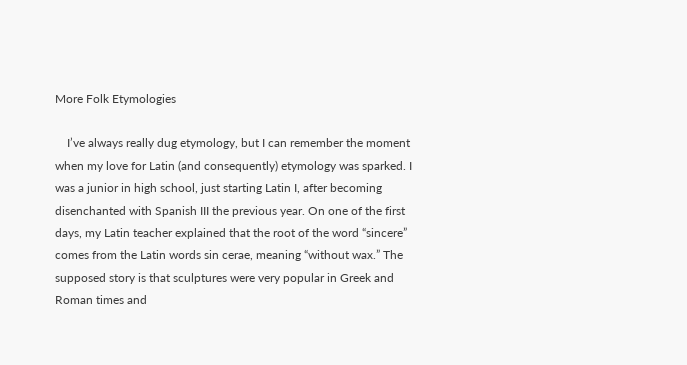More Folk Etymologies

    I’ve always really dug etymology, but I can remember the moment when my love for Latin (and consequently) etymology was sparked. I was a junior in high school, just starting Latin I, after becoming disenchanted with Spanish III the previous year. On one of the first days, my Latin teacher explained that the root of the word “sincere” comes from the Latin words sin cerae, meaning “without wax.” The supposed story is that sculptures were very popular in Greek and Roman times and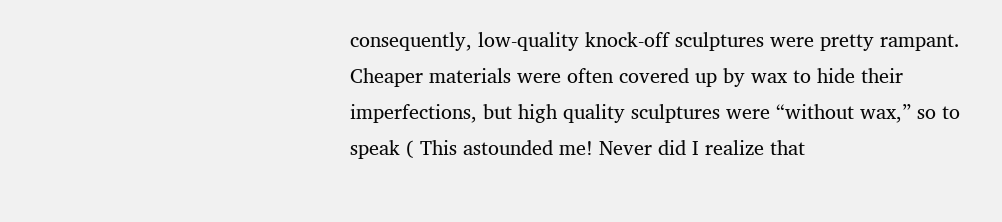consequently, low-quality knock-off sculptures were pretty rampant. Cheaper materials were often covered up by wax to hide their imperfections, but high quality sculptures were “without wax,” so to speak ( This astounded me! Never did I realize that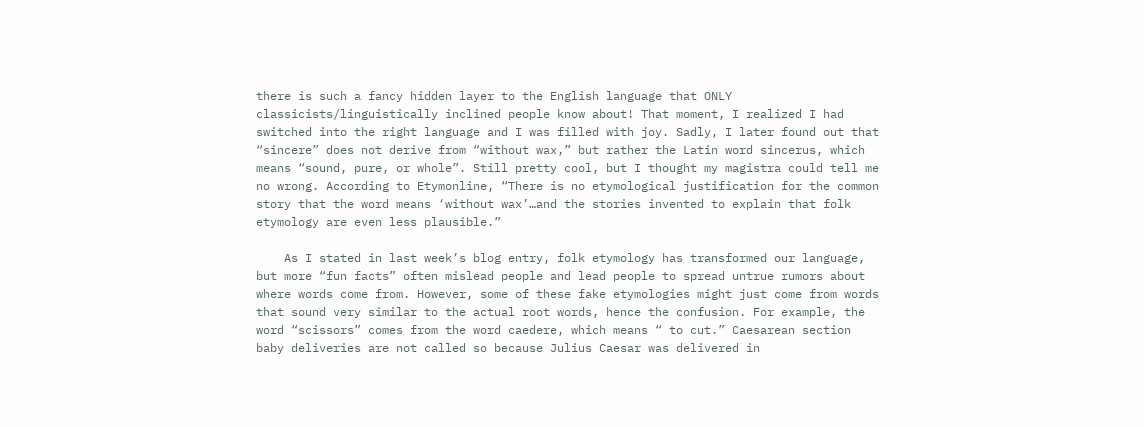there is such a fancy hidden layer to the English language that ONLY classicists/linguistically inclined people know about! That moment, I realized I had switched into the right language and I was filled with joy. Sadly, I later found out that “sincere” does not derive from “without wax,” but rather the Latin word sincerus, which means “sound, pure, or whole”. Still pretty cool, but I thought my magistra could tell me no wrong. According to Etymonline, “There is no etymological justification for the common story that the word means ‘without wax’…and the stories invented to explain that folk etymology are even less plausible.”

    As I stated in last week’s blog entry, folk etymology has transformed our language, but more “fun facts” often mislead people and lead people to spread untrue rumors about where words come from. However, some of these fake etymologies might just come from words that sound very similar to the actual root words, hence the confusion. For example, the word “scissors” comes from the word caedere, which means “ to cut.” Caesarean section baby deliveries are not called so because Julius Caesar was delivered in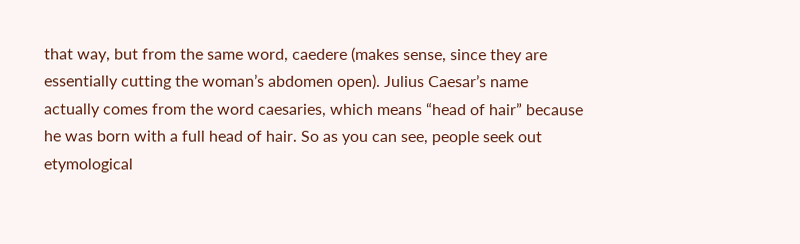that way, but from the same word, caedere (makes sense, since they are essentially cutting the woman’s abdomen open). Julius Caesar’s name actually comes from the word caesaries, which means “head of hair” because he was born with a full head of hair. So as you can see, people seek out etymological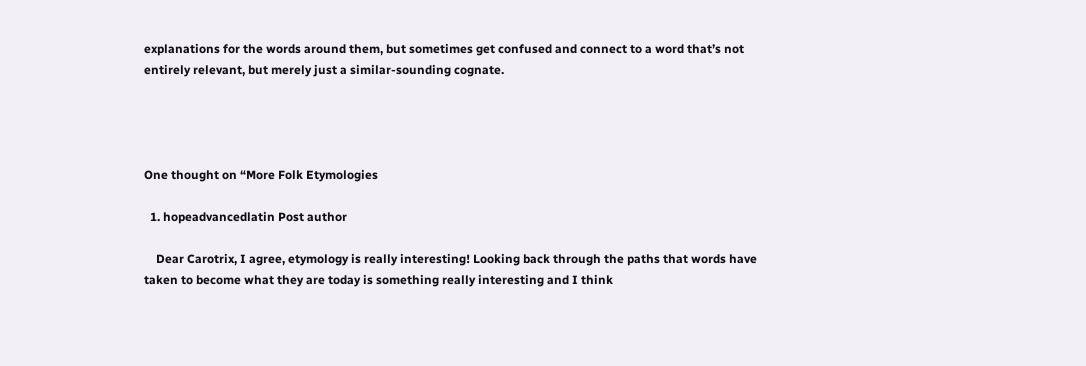explanations for the words around them, but sometimes get confused and connect to a word that’s not entirely relevant, but merely just a similar-sounding cognate.




One thought on “More Folk Etymologies

  1. hopeadvancedlatin Post author

    Dear Carotrix, I agree, etymology is really interesting! Looking back through the paths that words have taken to become what they are today is something really interesting and I think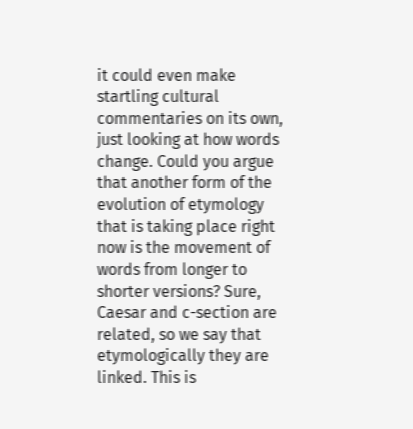it could even make startling cultural commentaries on its own, just looking at how words change. Could you argue that another form of the evolution of etymology that is taking place right now is the movement of words from longer to shorter versions? Sure, Caesar and c-section are related, so we say that etymologically they are linked. This is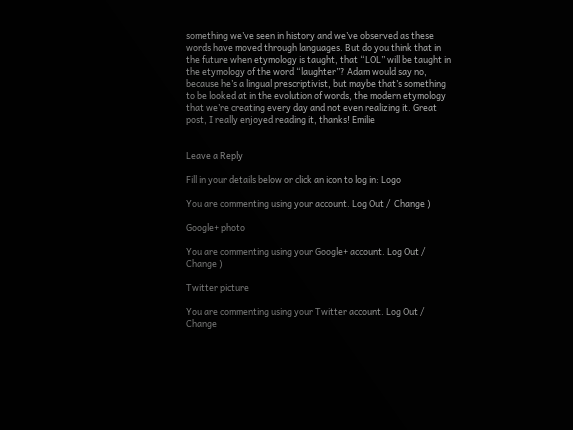something we’ve seen in history and we’ve observed as these words have moved through languages. But do you think that in the future when etymology is taught, that “LOL” will be taught in the etymology of the word “laughter”? Adam would say no, because he’s a lingual prescriptivist, but maybe that’s something to be looked at in the evolution of words, the modern etymology that we’re creating every day and not even realizing it. Great post, I really enjoyed reading it, thanks! Emilie


Leave a Reply

Fill in your details below or click an icon to log in: Logo

You are commenting using your account. Log Out /  Change )

Google+ photo

You are commenting using your Google+ account. Log Out /  Change )

Twitter picture

You are commenting using your Twitter account. Log Out /  Change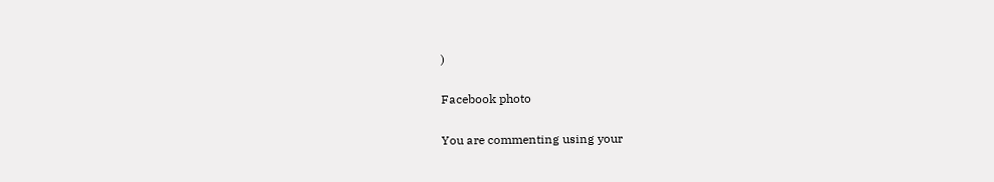)

Facebook photo

You are commenting using your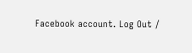Facebook account. Log Out /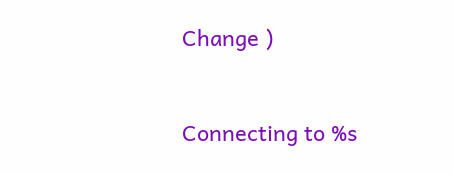Change )


Connecting to %s